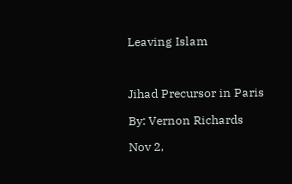Leaving Islam



Jihad Precursor in Paris

By: Vernon Richards

Nov 2,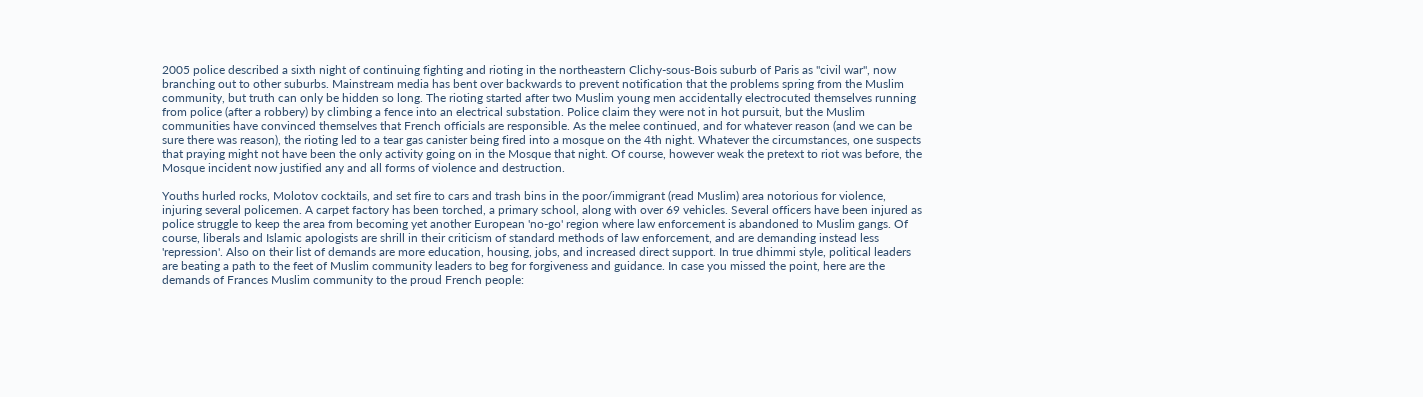2005 police described a sixth night of continuing fighting and rioting in the northeastern Clichy-sous-Bois suburb of Paris as "civil war", now branching out to other suburbs. Mainstream media has bent over backwards to prevent notification that the problems spring from the Muslim community, but truth can only be hidden so long. The rioting started after two Muslim young men accidentally electrocuted themselves running from police (after a robbery) by climbing a fence into an electrical substation. Police claim they were not in hot pursuit, but the Muslim communities have convinced themselves that French officials are responsible. As the melee continued, and for whatever reason (and we can be sure there was reason), the rioting led to a tear gas canister being fired into a mosque on the 4th night. Whatever the circumstances, one suspects that praying might not have been the only activity going on in the Mosque that night. Of course, however weak the pretext to riot was before, the Mosque incident now justified any and all forms of violence and destruction.

Youths hurled rocks, Molotov cocktails, and set fire to cars and trash bins in the poor/immigrant (read Muslim) area notorious for violence, injuring several policemen. A carpet factory has been torched, a primary school, along with over 69 vehicles. Several officers have been injured as police struggle to keep the area from becoming yet another European 'no-go' region where law enforcement is abandoned to Muslim gangs. Of course, liberals and Islamic apologists are shrill in their criticism of standard methods of law enforcement, and are demanding instead less 'repression'. Also on their list of demands are more education, housing, jobs, and increased direct support. In true dhimmi style, political leaders are beating a path to the feet of Muslim community leaders to beg for forgiveness and guidance. In case you missed the point, here are the demands of Frances Muslim community to the proud French people: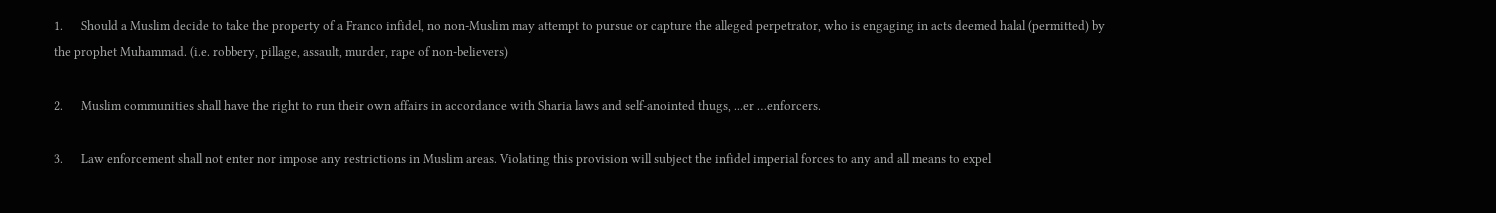1.      Should a Muslim decide to take the property of a Franco infidel, no non-Muslim may attempt to pursue or capture the alleged perpetrator, who is engaging in acts deemed halal (permitted) by the prophet Muhammad. (i.e. robbery, pillage, assault, murder, rape of non-believers)

2.      Muslim communities shall have the right to run their own affairs in accordance with Sharia laws and self-anointed thugs, ...er …enforcers.

3.      Law enforcement shall not enter nor impose any restrictions in Muslim areas. Violating this provision will subject the infidel imperial forces to any and all means to expel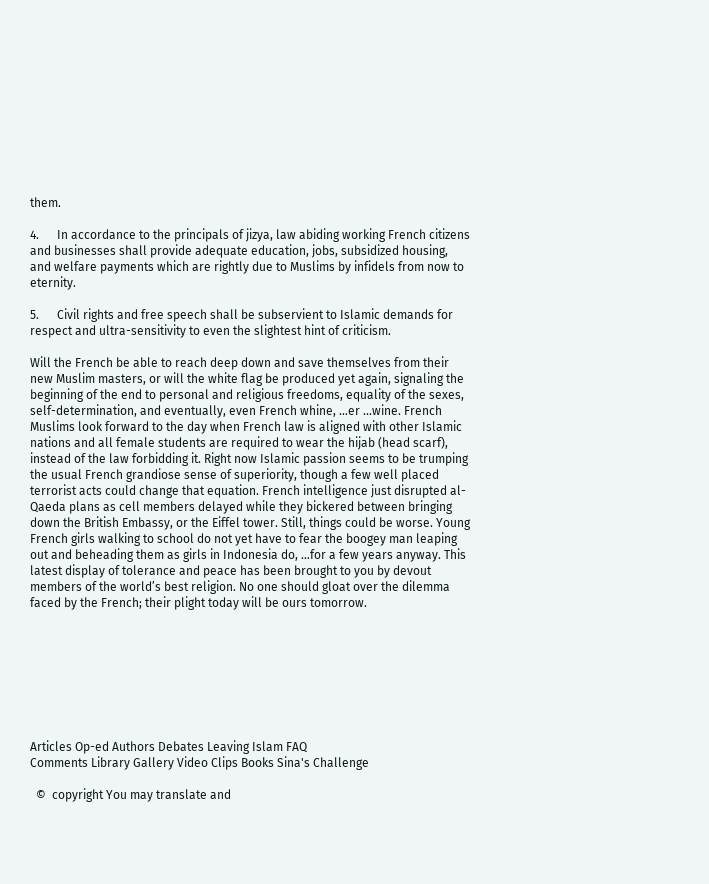them.

4.      In accordance to the principals of jizya, law abiding working French citizens and businesses shall provide adequate education, jobs, subsidized housing, and welfare payments which are rightly due to Muslims by infidels from now to eternity.

5.      Civil rights and free speech shall be subservient to Islamic demands for respect and ultra-sensitivity to even the slightest hint of criticism.

Will the French be able to reach deep down and save themselves from their new Muslim masters, or will the white flag be produced yet again, signaling the beginning of the end to personal and religious freedoms, equality of the sexes, self-determination, and eventually, even French whine, …er …wine. French Muslims look forward to the day when French law is aligned with other Islamic nations and all female students are required to wear the hijab (head scarf), instead of the law forbidding it. Right now Islamic passion seems to be trumping the usual French grandiose sense of superiority, though a few well placed terrorist acts could change that equation. French intelligence just disrupted al-Qaeda plans as cell members delayed while they bickered between bringing down the British Embassy, or the Eiffel tower. Still, things could be worse. Young French girls walking to school do not yet have to fear the boogey man leaping out and beheading them as girls in Indonesia do, …for a few years anyway. This latest display of tolerance and peace has been brought to you by devout members of the world’s best religion. No one should gloat over the dilemma faced by the French; their plight today will be ours tomorrow.








Articles Op-ed Authors Debates Leaving Islam FAQ
Comments Library Gallery Video Clips Books Sina's Challenge

  ©  copyright You may translate and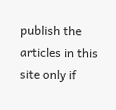publish the articles in this site only if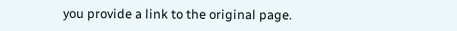you provide a link to the original page.